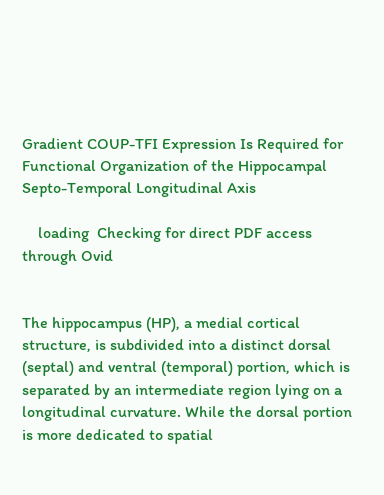Gradient COUP-TFI Expression Is Required for Functional Organization of the Hippocampal Septo-Temporal Longitudinal Axis

    loading  Checking for direct PDF access through Ovid


The hippocampus (HP), a medial cortical structure, is subdivided into a distinct dorsal (septal) and ventral (temporal) portion, which is separated by an intermediate region lying on a longitudinal curvature. While the dorsal portion is more dedicated to spatial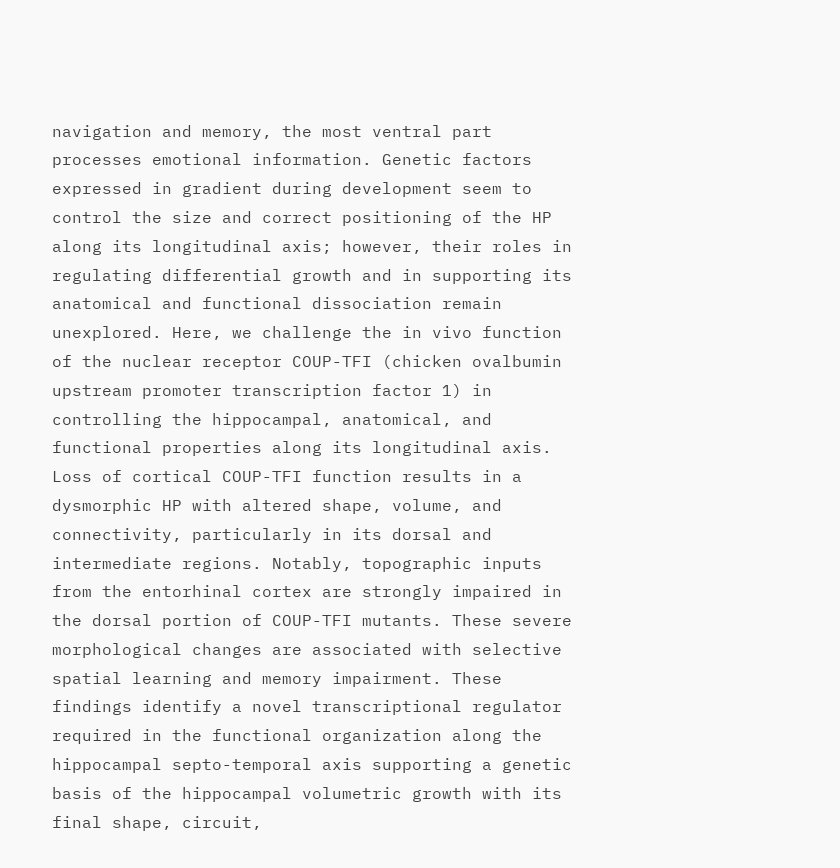navigation and memory, the most ventral part processes emotional information. Genetic factors expressed in gradient during development seem to control the size and correct positioning of the HP along its longitudinal axis; however, their roles in regulating differential growth and in supporting its anatomical and functional dissociation remain unexplored. Here, we challenge the in vivo function of the nuclear receptor COUP-TFI (chicken ovalbumin upstream promoter transcription factor 1) in controlling the hippocampal, anatomical, and functional properties along its longitudinal axis. Loss of cortical COUP-TFI function results in a dysmorphic HP with altered shape, volume, and connectivity, particularly in its dorsal and intermediate regions. Notably, topographic inputs from the entorhinal cortex are strongly impaired in the dorsal portion of COUP-TFI mutants. These severe morphological changes are associated with selective spatial learning and memory impairment. These findings identify a novel transcriptional regulator required in the functional organization along the hippocampal septo-temporal axis supporting a genetic basis of the hippocampal volumetric growth with its final shape, circuit,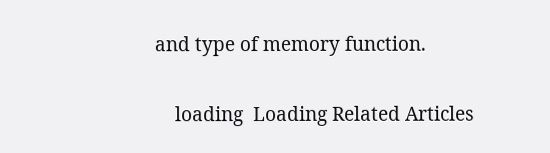and type of memory function.

    loading  Loading Related Articles